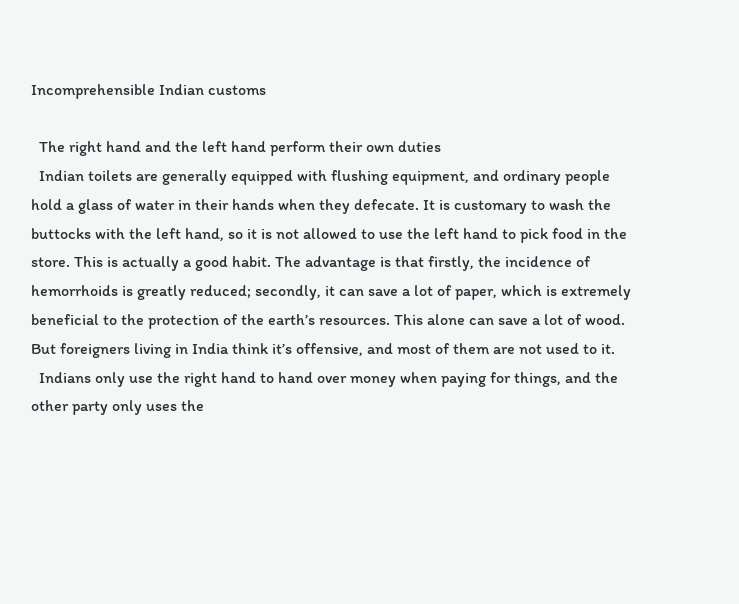Incomprehensible Indian customs

  The right hand and the left hand perform their own duties
  Indian toilets are generally equipped with flushing equipment, and ordinary people hold a glass of water in their hands when they defecate. It is customary to wash the buttocks with the left hand, so it is not allowed to use the left hand to pick food in the store. This is actually a good habit. The advantage is that firstly, the incidence of hemorrhoids is greatly reduced; secondly, it can save a lot of paper, which is extremely beneficial to the protection of the earth’s resources. This alone can save a lot of wood. But foreigners living in India think it’s offensive, and most of them are not used to it.
  Indians only use the right hand to hand over money when paying for things, and the other party only uses the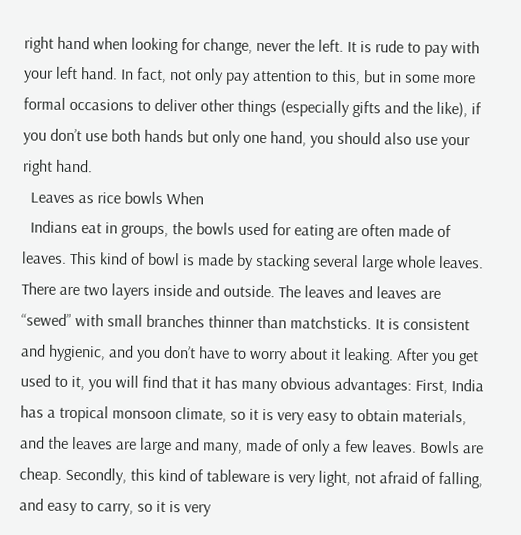right hand when looking for change, never the left. It is rude to pay with your left hand. In fact, not only pay attention to this, but in some more formal occasions to deliver other things (especially gifts and the like), if you don’t use both hands but only one hand, you should also use your right hand.
  Leaves as rice bowls When
  Indians eat in groups, the bowls used for eating are often made of leaves. This kind of bowl is made by stacking several large whole leaves. There are two layers inside and outside. The leaves and leaves are “sewed” with small branches thinner than matchsticks. It is consistent and hygienic, and you don’t have to worry about it leaking. After you get used to it, you will find that it has many obvious advantages: First, India has a tropical monsoon climate, so it is very easy to obtain materials, and the leaves are large and many, made of only a few leaves. Bowls are cheap. Secondly, this kind of tableware is very light, not afraid of falling, and easy to carry, so it is very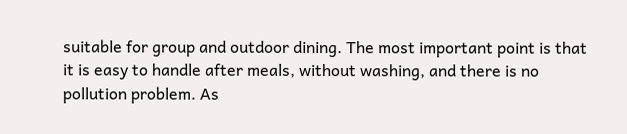suitable for group and outdoor dining. The most important point is that it is easy to handle after meals, without washing, and there is no pollution problem. As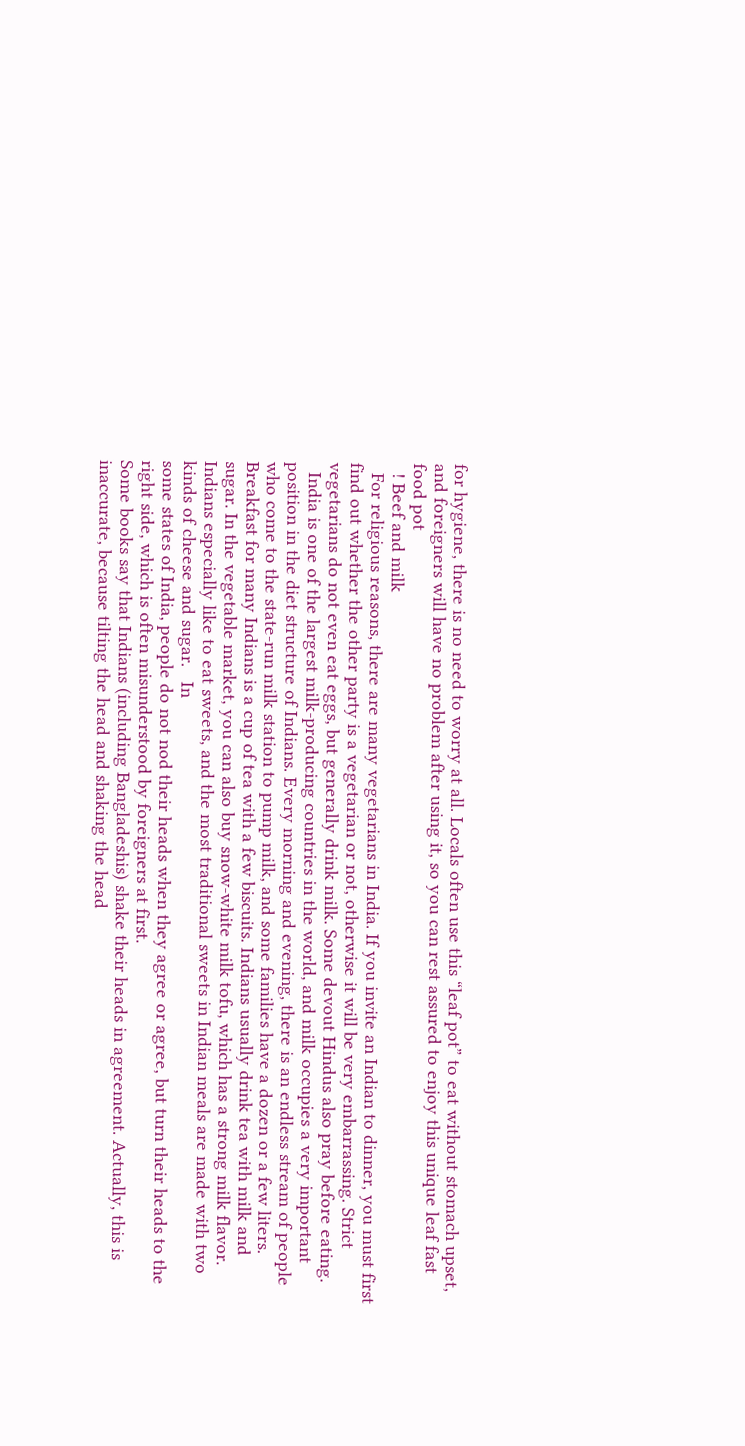for hygiene, there is no need to worry at all. Locals often use this “leaf pot” to eat without stomach upset, and foreigners will have no problem after using it, so you can rest assured to enjoy this unique leaf fast food pot
  ! Beef and milk
  For religious reasons, there are many vegetarians in India. If you invite an Indian to dinner, you must first find out whether the other party is a vegetarian or not, otherwise it will be very embarrassing. Strict vegetarians do not even eat eggs, but generally drink milk. Some devout Hindus also pray before eating.
  India is one of the largest milk-producing countries in the world, and milk occupies a very important position in the diet structure of Indians. Every morning and evening, there is an endless stream of people who come to the state-run milk station to pump milk, and some families have a dozen or a few liters. Breakfast for many Indians is a cup of tea with a few biscuits. Indians usually drink tea with milk and sugar. In the vegetable market, you can also buy snow-white milk tofu, which has a strong milk flavor. Indians especially like to eat sweets, and the most traditional sweets in Indian meals are made with two kinds of cheese and sugar.   In
some states of India, people do not nod their heads when they agree or agree, but turn their heads to the right side, which is often misunderstood by foreigners at first.
Some books say that Indians (including Bangladeshis) shake their heads in agreement. Actually, this is inaccurate, because tilting the head and shaking the head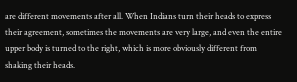are different movements after all. When Indians turn their heads to express their agreement, sometimes the movements are very large, and even the entire upper body is turned to the right, which is more obviously different from shaking their heads.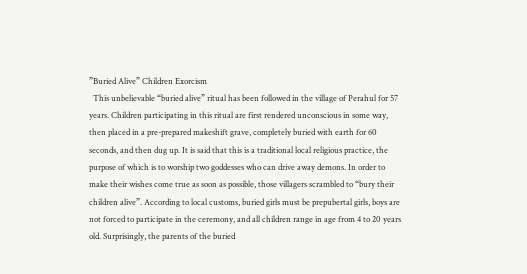”Buried Alive” Children Exorcism
  This unbelievable “buried alive” ritual has been followed in the village of Perahul for 57 years. Children participating in this ritual are first rendered unconscious in some way, then placed in a pre-prepared makeshift grave, completely buried with earth for 60 seconds, and then dug up. It is said that this is a traditional local religious practice, the purpose of which is to worship two goddesses who can drive away demons. In order to make their wishes come true as soon as possible, those villagers scrambled to “bury their children alive”. According to local customs, buried girls must be prepubertal girls, boys are not forced to participate in the ceremony, and all children range in age from 4 to 20 years old. Surprisingly, the parents of the buried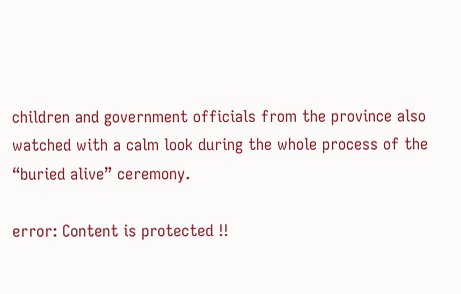children and government officials from the province also watched with a calm look during the whole process of the “buried alive” ceremony.

error: Content is protected !!